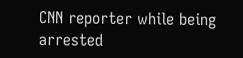CNN reporter while being arrested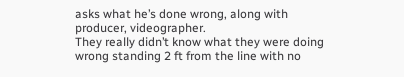asks what he’s done wrong, along with producer, videographer.
They really didn’t know what they were doing wrong standing 2 ft from the line with no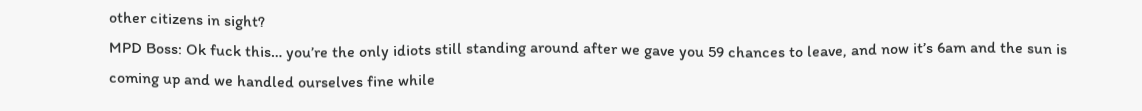other citizens in sight?
MPD Boss: Ok fuck this… you’re the only idiots still standing around after we gave you 59 chances to leave, and now it’s 6am and the sun is coming up and we handled ourselves fine while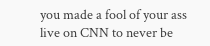you made a fool of your ass live on CNN to never be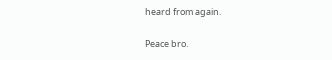heard from again.

Peace bro.